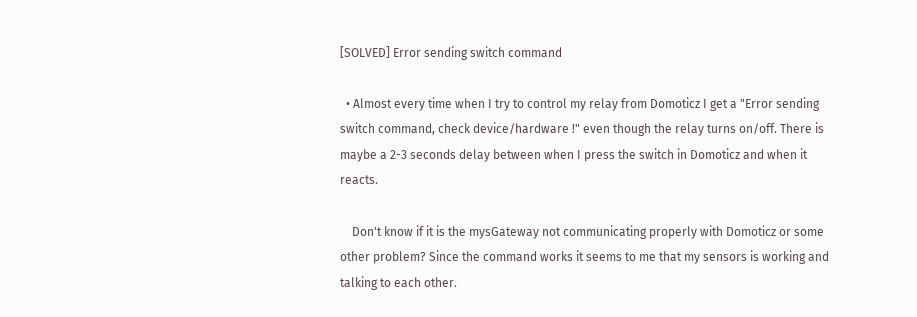[SOLVED] Error sending switch command

  • Almost every time when I try to control my relay from Domoticz I get a "Error sending switch command, check device/hardware !" even though the relay turns on/off. There is maybe a 2-3 seconds delay between when I press the switch in Domoticz and when it reacts.

    Don't know if it is the mysGateway not communicating properly with Domoticz or some other problem? Since the command works it seems to me that my sensors is working and talking to each other.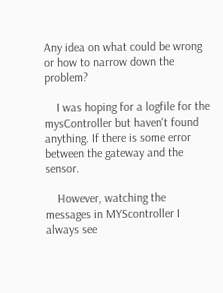Any idea on what could be wrong or how to narrow down the problem?

    I was hoping for a logfile for the mysController but haven't found anything. If there is some error between the gateway and the sensor.

    However, watching the messages in MYScontroller I always see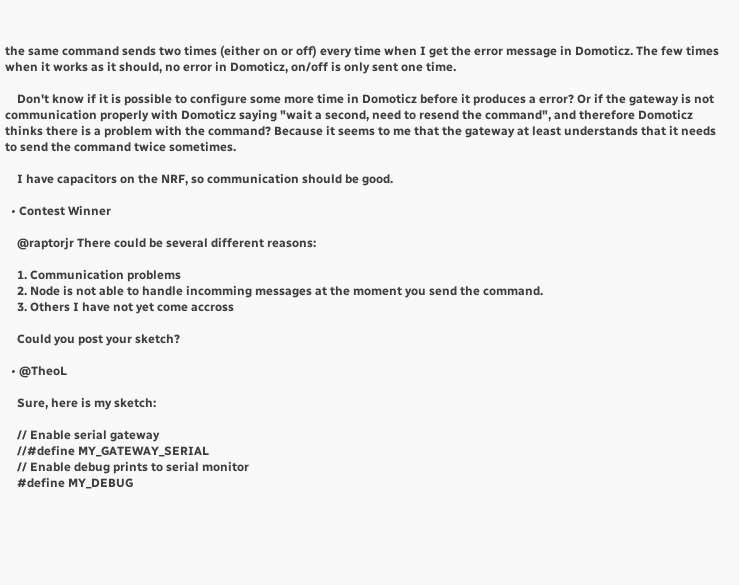the same command sends two times (either on or off) every time when I get the error message in Domoticz. The few times when it works as it should, no error in Domoticz, on/off is only sent one time.

    Don't know if it is possible to configure some more time in Domoticz before it produces a error? Or if the gateway is not communication properly with Domoticz saying "wait a second, need to resend the command", and therefore Domoticz thinks there is a problem with the command? Because it seems to me that the gateway at least understands that it needs to send the command twice sometimes.

    I have capacitors on the NRF, so communication should be good.

  • Contest Winner

    @raptorjr There could be several different reasons:

    1. Communication problems
    2. Node is not able to handle incomming messages at the moment you send the command.
    3. Others I have not yet come accross

    Could you post your sketch?

  • @TheoL

    Sure, here is my sketch:

    // Enable serial gateway
    //#define MY_GATEWAY_SERIAL
    // Enable debug prints to serial monitor
    #define MY_DEBUG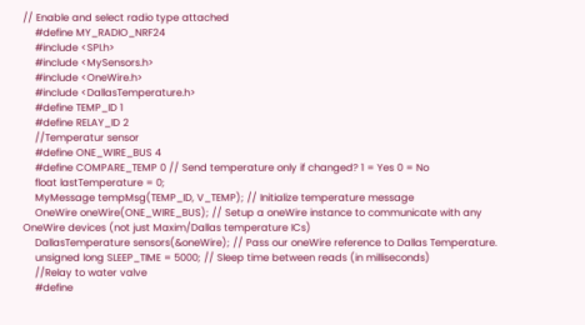// Enable and select radio type attached
    #define MY_RADIO_NRF24
    #include <SPI.h>
    #include <MySensors.h>
    #include <OneWire.h>
    #include <DallasTemperature.h>
    #define TEMP_ID 1
    #define RELAY_ID 2
    //Temperatur sensor
    #define ONE_WIRE_BUS 4
    #define COMPARE_TEMP 0 // Send temperature only if changed? 1 = Yes 0 = No
    float lastTemperature = 0;
    MyMessage tempMsg(TEMP_ID, V_TEMP); // Initialize temperature message
    OneWire oneWire(ONE_WIRE_BUS); // Setup a oneWire instance to communicate with any OneWire devices (not just Maxim/Dallas temperature ICs)
    DallasTemperature sensors(&oneWire); // Pass our oneWire reference to Dallas Temperature.
    unsigned long SLEEP_TIME = 5000; // Sleep time between reads (in milliseconds)
    //Relay to water valve
    #define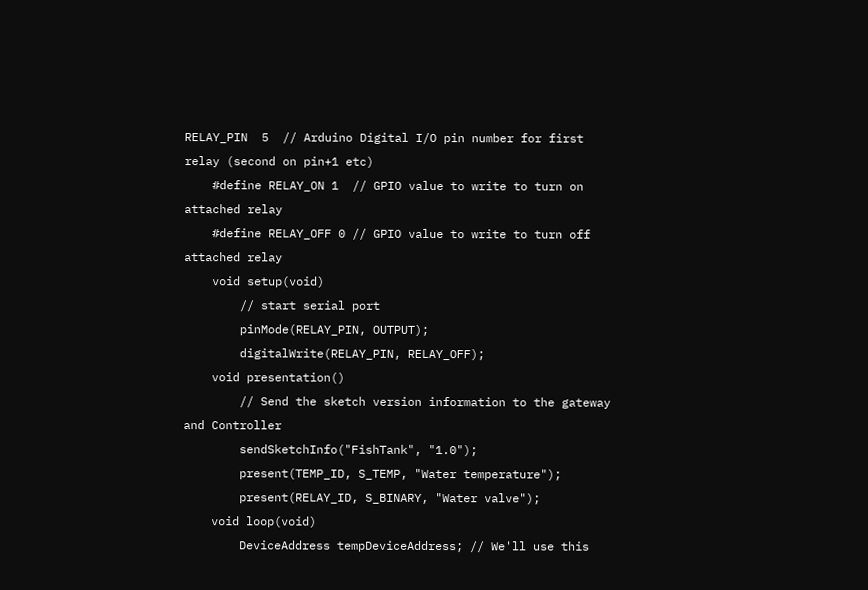RELAY_PIN  5  // Arduino Digital I/O pin number for first relay (second on pin+1 etc)
    #define RELAY_ON 1  // GPIO value to write to turn on attached relay
    #define RELAY_OFF 0 // GPIO value to write to turn off attached relay
    void setup(void)
        // start serial port
        pinMode(RELAY_PIN, OUTPUT);
        digitalWrite(RELAY_PIN, RELAY_OFF);
    void presentation()
        // Send the sketch version information to the gateway and Controller
        sendSketchInfo("FishTank", "1.0");
        present(TEMP_ID, S_TEMP, "Water temperature");
        present(RELAY_ID, S_BINARY, "Water valve");
    void loop(void)
        DeviceAddress tempDeviceAddress; // We'll use this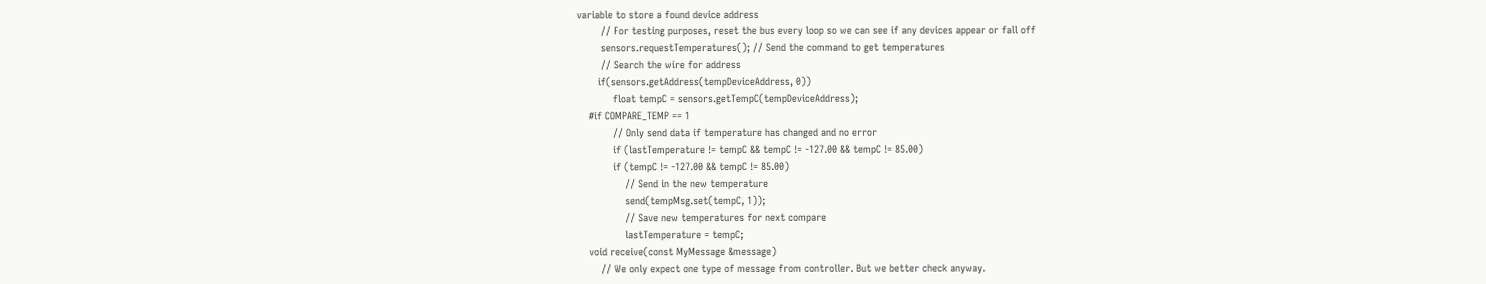variable to store a found device address
        // For testing purposes, reset the bus every loop so we can see if any devices appear or fall off
        sensors.requestTemperatures(); // Send the command to get temperatures
        // Search the wire for address
       if(sensors.getAddress(tempDeviceAddress, 0))
            float tempC = sensors.getTempC(tempDeviceAddress);
    #if COMPARE_TEMP == 1
            // Only send data if temperature has changed and no error
            if (lastTemperature != tempC && tempC != -127.00 && tempC != 85.00)
            if (tempC != -127.00 && tempC != 85.00)
                // Send in the new temperature
                send(tempMsg.set(tempC, 1));
                // Save new temperatures for next compare
                lastTemperature = tempC;
    void receive(const MyMessage &message)
        // We only expect one type of message from controller. But we better check anyway.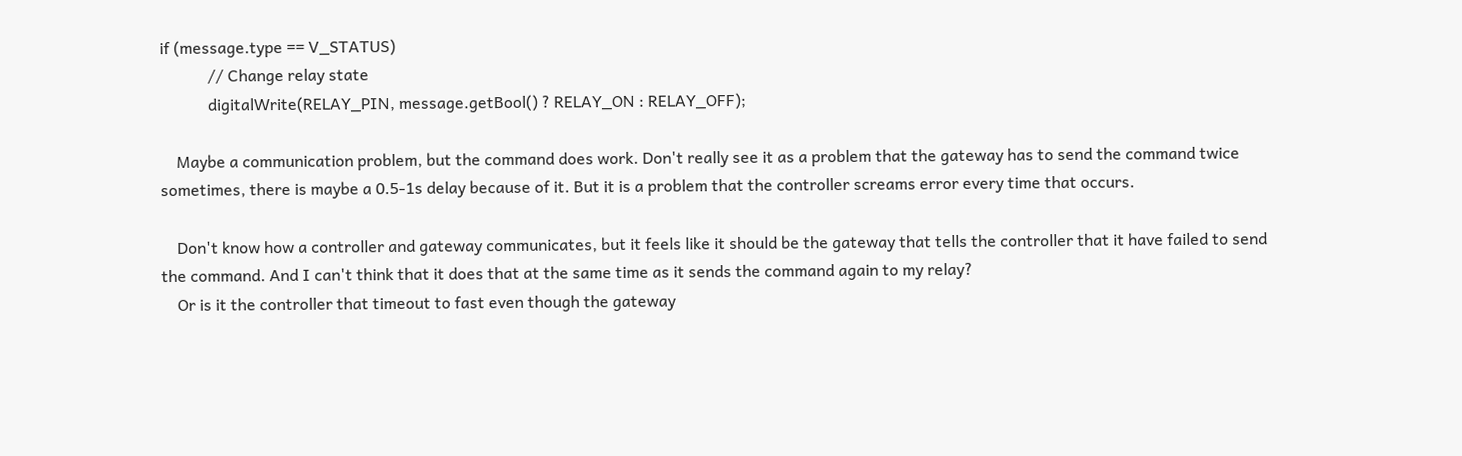if (message.type == V_STATUS)
            // Change relay state
            digitalWrite(RELAY_PIN, message.getBool() ? RELAY_ON : RELAY_OFF);

    Maybe a communication problem, but the command does work. Don't really see it as a problem that the gateway has to send the command twice sometimes, there is maybe a 0.5-1s delay because of it. But it is a problem that the controller screams error every time that occurs.

    Don't know how a controller and gateway communicates, but it feels like it should be the gateway that tells the controller that it have failed to send the command. And I can't think that it does that at the same time as it sends the command again to my relay?
    Or is it the controller that timeout to fast even though the gateway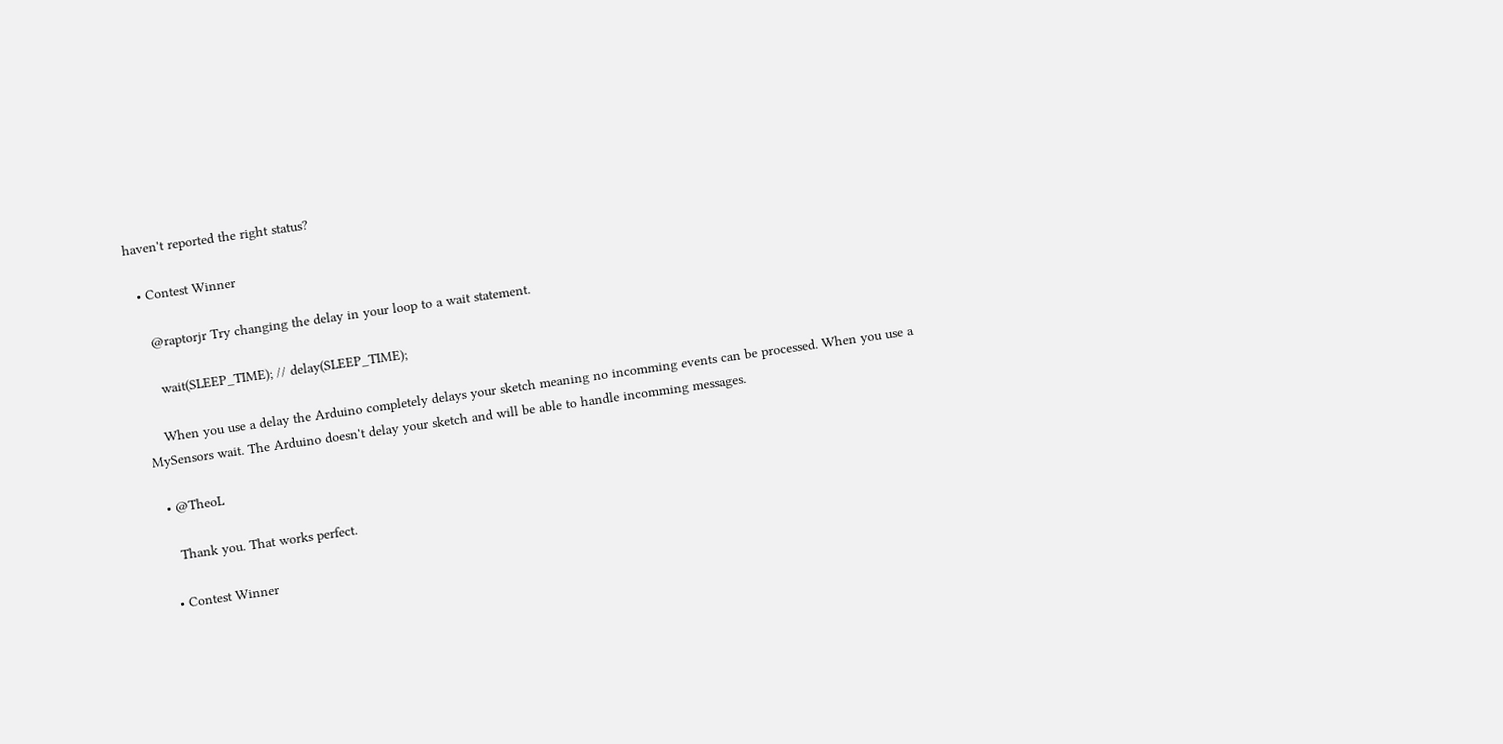haven't reported the right status?

  • Contest Winner

    @raptorjr Try changing the delay in your loop to a wait statement.

     wait(SLEEP_TIME); // delay(SLEEP_TIME);

    When you use a delay the Arduino completely delays your sketch meaning no incomming events can be processed. When you use a MySensors wait. The Arduino doesn't delay your sketch and will be able to handle incomming messages.

  • @TheoL

    Thank you. That works perfect.

  • Contest Winner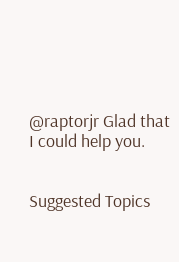@raptorjr Glad that I could help you.


Suggested Topics